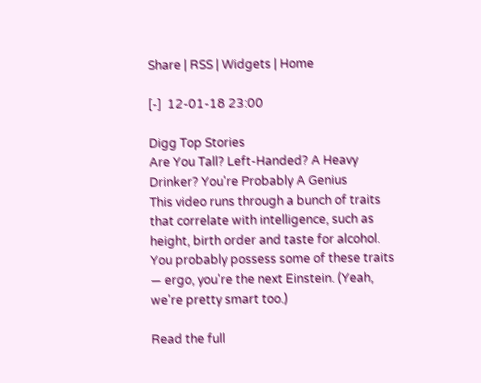Share | RSS | Widgets | Home

[-]  12-01-18 23:00

Digg Top Stories
Are You Tall? Left-Handed? A Heavy Drinker? You're Probably A Genius
This video runs through a bunch of traits that correlate with intelligence, such as height, birth order and taste for alcohol. You probably possess some of these traits — ergo, you're the next Einstein. (Yeah, we're pretty smart too.)

Read the full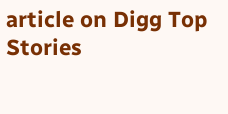article on Digg Top Stories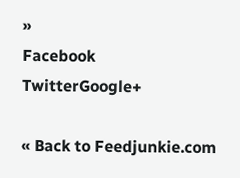»
Facebook TwitterGoogle+

« Back to Feedjunkie.com